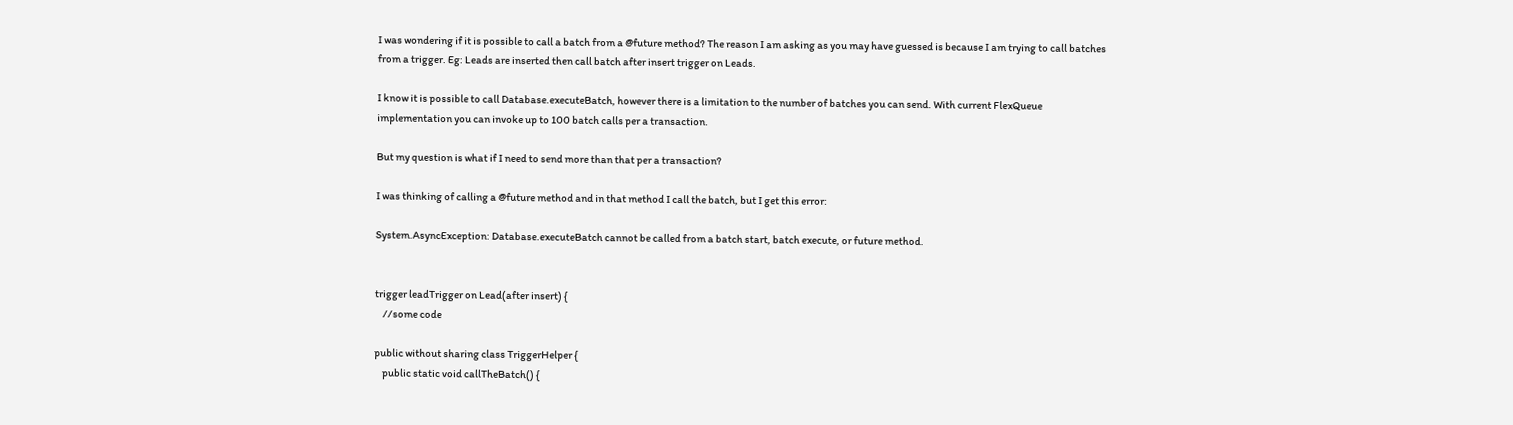I was wondering if it is possible to call a batch from a @future method? The reason I am asking as you may have guessed is because I am trying to call batches from a trigger. Eg: Leads are inserted then call batch after insert trigger on Leads.

I know it is possible to call Database.executeBatch, however there is a limitation to the number of batches you can send. With current FlexQueue implementation you can invoke up to 100 batch calls per a transaction.

But my question is what if I need to send more than that per a transaction?

I was thinking of calling a @future method and in that method I call the batch, but I get this error:

System.AsyncException: Database.executeBatch cannot be called from a batch start, batch execute, or future method.


trigger leadTrigger on Lead(after insert) {
    //some code

public without sharing class TriggerHelper {
    public static void callTheBatch() {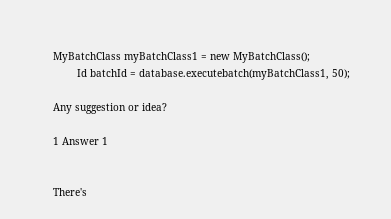MyBatchClass myBatchClass1 = new MyBatchClass();
        Id batchId = database.executebatch(myBatchClass1, 50);

Any suggestion or idea?

1 Answer 1


There's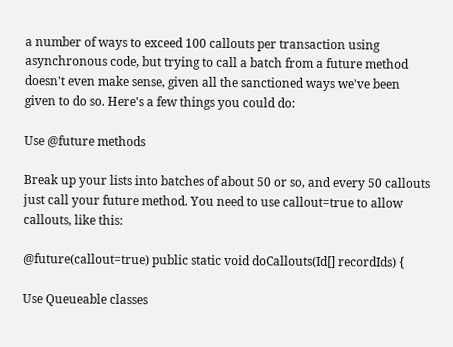a number of ways to exceed 100 callouts per transaction using asynchronous code, but trying to call a batch from a future method doesn't even make sense, given all the sanctioned ways we've been given to do so. Here's a few things you could do:

Use @future methods

Break up your lists into batches of about 50 or so, and every 50 callouts just call your future method. You need to use callout=true to allow callouts, like this:

@future(callout=true) public static void doCallouts(Id[] recordIds) {

Use Queueable classes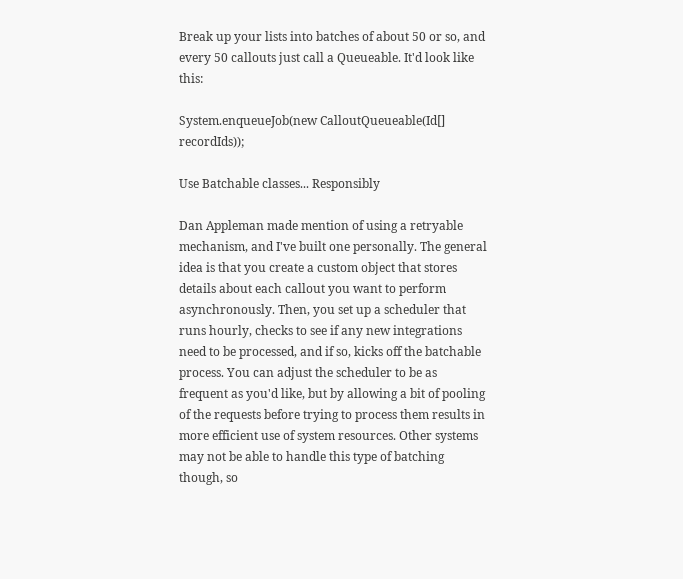Break up your lists into batches of about 50 or so, and every 50 callouts just call a Queueable. It'd look like this:

System.enqueueJob(new CalloutQueueable(Id[] recordIds));

Use Batchable classes... Responsibly

Dan Appleman made mention of using a retryable mechanism, and I've built one personally. The general idea is that you create a custom object that stores details about each callout you want to perform asynchronously. Then, you set up a scheduler that runs hourly, checks to see if any new integrations need to be processed, and if so, kicks off the batchable process. You can adjust the scheduler to be as frequent as you'd like, but by allowing a bit of pooling of the requests before trying to process them results in more efficient use of system resources. Other systems may not be able to handle this type of batching though, so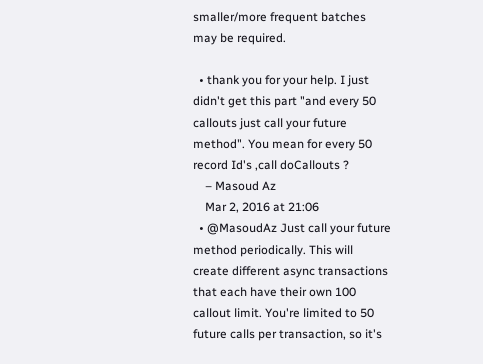smaller/more frequent batches may be required.

  • thank you for your help. I just didn't get this part "and every 50 callouts just call your future method". You mean for every 50 record Id's ,call doCallouts ?
    – Masoud Az
    Mar 2, 2016 at 21:06
  • @MasoudAz Just call your future method periodically. This will create different async transactions that each have their own 100 callout limit. You're limited to 50 future calls per transaction, so it's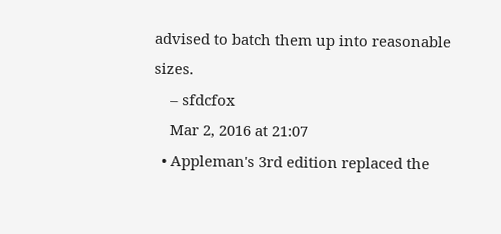advised to batch them up into reasonable sizes.
    – sfdcfox
    Mar 2, 2016 at 21:07
  • Appleman's 3rd edition replaced the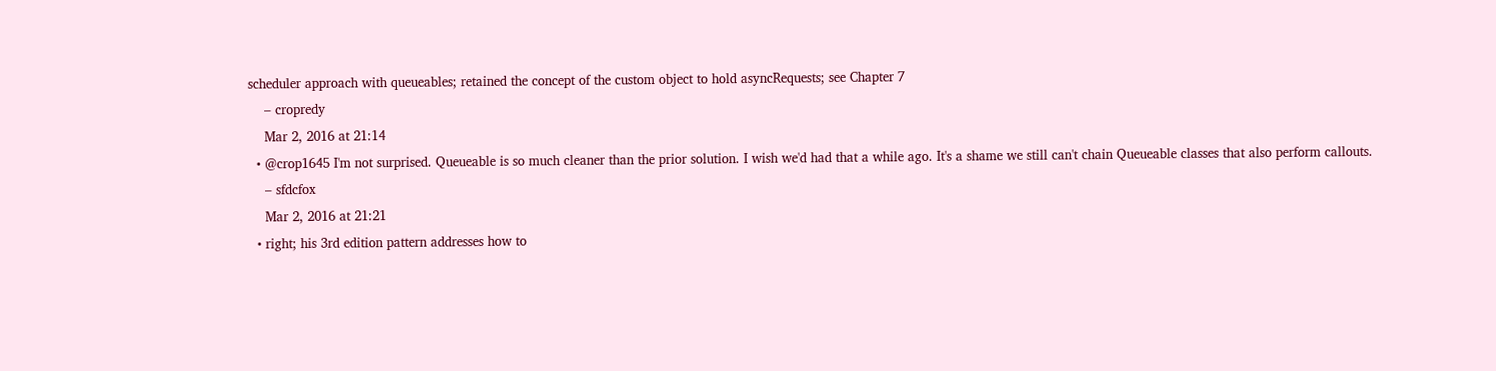scheduler approach with queueables; retained the concept of the custom object to hold asyncRequests; see Chapter 7
    – cropredy
    Mar 2, 2016 at 21:14
  • @crop1645 I'm not surprised. Queueable is so much cleaner than the prior solution. I wish we'd had that a while ago. It's a shame we still can't chain Queueable classes that also perform callouts.
    – sfdcfox
    Mar 2, 2016 at 21:21
  • right; his 3rd edition pattern addresses how to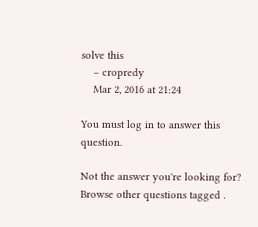solve this
    – cropredy
    Mar 2, 2016 at 21:24

You must log in to answer this question.

Not the answer you're looking for? Browse other questions tagged .